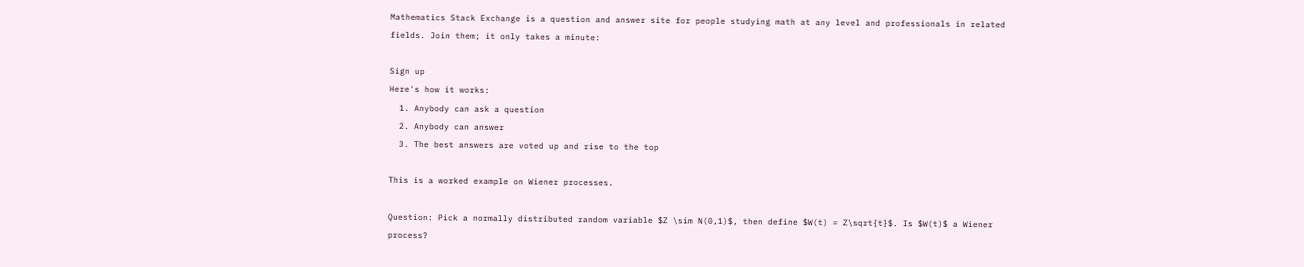Mathematics Stack Exchange is a question and answer site for people studying math at any level and professionals in related fields. Join them; it only takes a minute:

Sign up
Here's how it works:
  1. Anybody can ask a question
  2. Anybody can answer
  3. The best answers are voted up and rise to the top

This is a worked example on Wiener processes.

Question: Pick a normally distributed random variable $Z \sim N(0,1)$, then define $W(t) = Z\sqrt{t}$. Is $W(t)$ a Wiener process?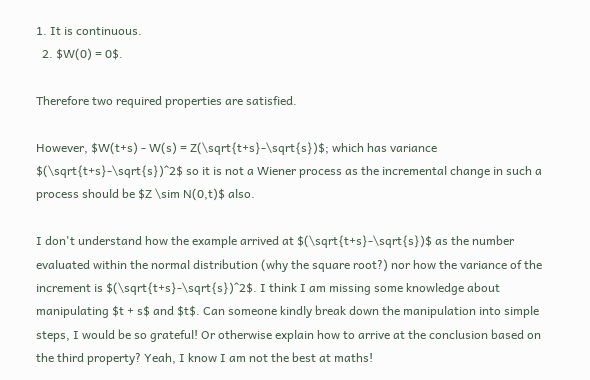1. It is continuous.
  2. $W(0) = 0$.

Therefore two required properties are satisfied.

However, $W(t+s) - W(s) = Z(\sqrt{t+s}-\sqrt{s})$; which has variance $(\sqrt{t+s}-\sqrt{s})^2$ so it is not a Wiener process as the incremental change in such a process should be $Z \sim N(0,t)$ also.

I don't understand how the example arrived at $(\sqrt{t+s}-\sqrt{s})$ as the number evaluated within the normal distribution (why the square root?) nor how the variance of the increment is $(\sqrt{t+s}-\sqrt{s})^2$. I think I am missing some knowledge about manipulating $t + s$ and $t$. Can someone kindly break down the manipulation into simple steps, I would be so grateful! Or otherwise explain how to arrive at the conclusion based on the third property? Yeah, I know I am not the best at maths!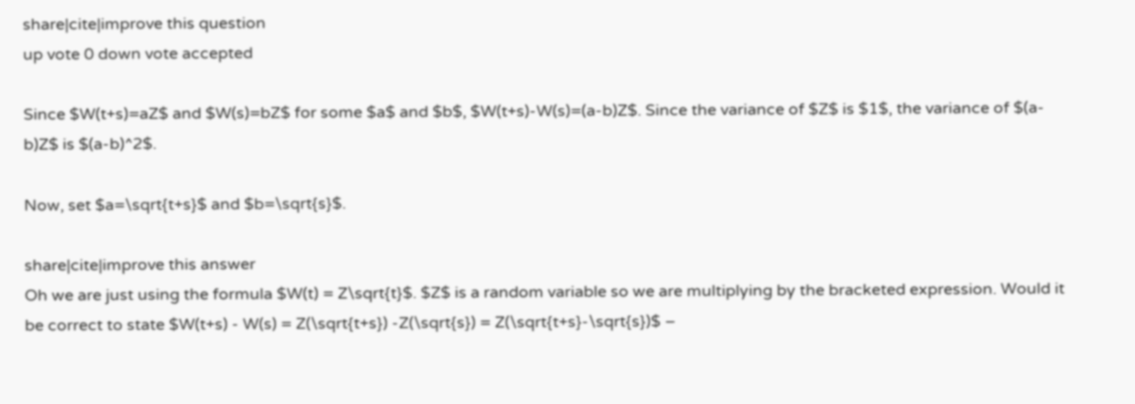share|cite|improve this question
up vote 0 down vote accepted

Since $W(t+s)=aZ$ and $W(s)=bZ$ for some $a$ and $b$, $W(t+s)-W(s)=(a-b)Z$. Since the variance of $Z$ is $1$, the variance of $(a-b)Z$ is $(a-b)^2$.

Now, set $a=\sqrt{t+s}$ and $b=\sqrt{s}$.

share|cite|improve this answer
Oh we are just using the formula $W(t) = Z\sqrt{t}$. $Z$ is a random variable so we are multiplying by the bracketed expression. Would it be correct to state $W(t+s) - W(s) = Z(\sqrt{t+s}) -Z(\sqrt{s}) = Z(\sqrt{t+s}-\sqrt{s})$ –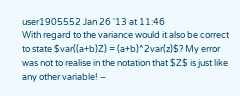user1905552 Jan 26 '13 at 11:46
With regard to the variance would it also be correct to state $var((a+b)Z) = (a+b)^2var(z)$? My error was not to realise in the notation that $Z$ is just like any other variable! –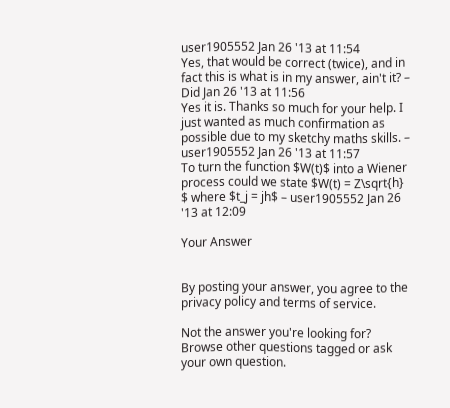user1905552 Jan 26 '13 at 11:54
Yes, that would be correct (twice), and in fact this is what is in my answer, ain't it? – Did Jan 26 '13 at 11:56
Yes it is. Thanks so much for your help. I just wanted as much confirmation as possible due to my sketchy maths skills. – user1905552 Jan 26 '13 at 11:57
To turn the function $W(t)$ into a Wiener process could we state $W(t) = Z\sqrt{h} $ where $t_j = jh$ – user1905552 Jan 26 '13 at 12:09

Your Answer


By posting your answer, you agree to the privacy policy and terms of service.

Not the answer you're looking for? Browse other questions tagged or ask your own question.